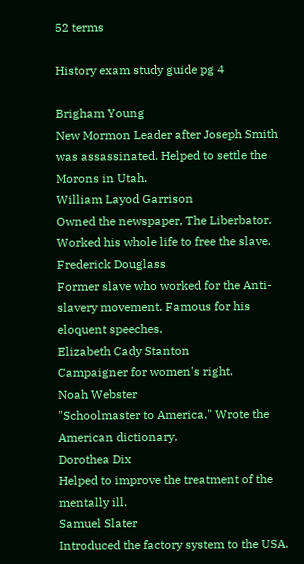52 terms

History exam study guide pg 4

Brigham Young
New Mormon Leader after Joseph Smith was assassinated. Helped to settle the Morons in Utah.
William Layod Garrison
Owned the newspaper, The Liberbator. Worked his whole life to free the slave.
Frederick Douglass
Former slave who worked for the Anti-slavery movement. Famous for his eloquent speeches.
Elizabeth Cady Stanton
Campaigner for women's right.
Noah Webster
"Schoolmaster to America." Wrote the American dictionary.
Dorothea Dix
Helped to improve the treatment of the mentally ill.
Samuel Slater
Introduced the factory system to the USA.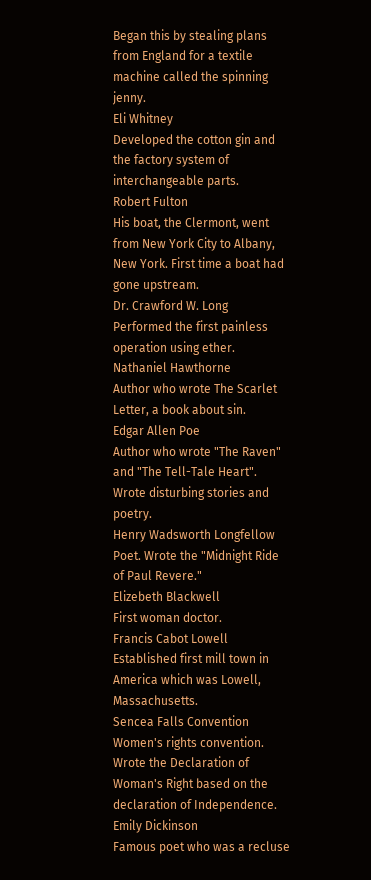Began this by stealing plans from England for a textile machine called the spinning jenny.
Eli Whitney
Developed the cotton gin and the factory system of interchangeable parts.
Robert Fulton
His boat, the Clermont, went from New York City to Albany, New York. First time a boat had gone upstream.
Dr. Crawford W. Long
Performed the first painless operation using ether.
Nathaniel Hawthorne
Author who wrote The Scarlet Letter, a book about sin.
Edgar Allen Poe
Author who wrote "The Raven" and "The Tell-Tale Heart". Wrote disturbing stories and poetry.
Henry Wadsworth Longfellow
Poet. Wrote the "Midnight Ride of Paul Revere."
Elizebeth Blackwell
First woman doctor.
Francis Cabot Lowell
Established first mill town in America which was Lowell, Massachusetts.
Sencea Falls Convention
Women's rights convention. Wrote the Declaration of Woman's Right based on the declaration of Independence.
Emily Dickinson
Famous poet who was a recluse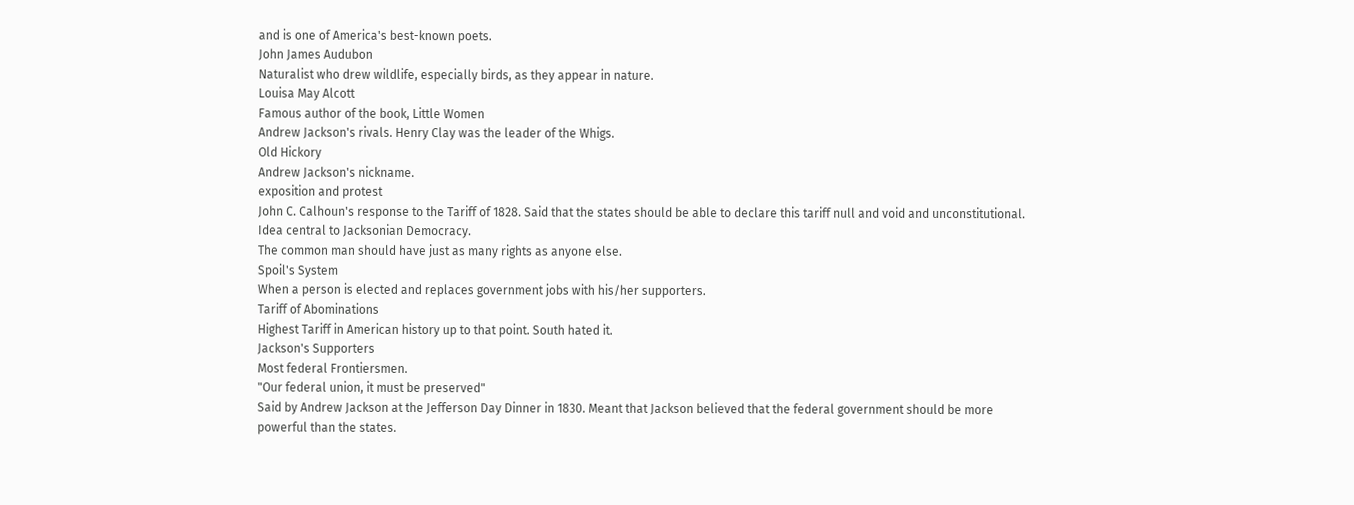and is one of America's best-known poets.
John James Audubon
Naturalist who drew wildlife, especially birds, as they appear in nature.
Louisa May Alcott
Famous author of the book, Little Women
Andrew Jackson's rivals. Henry Clay was the leader of the Whigs.
Old Hickory
Andrew Jackson's nickname.
exposition and protest
John C. Calhoun's response to the Tariff of 1828. Said that the states should be able to declare this tariff null and void and unconstitutional.
Idea central to Jacksonian Democracy.
The common man should have just as many rights as anyone else.
Spoil's System
When a person is elected and replaces government jobs with his/her supporters.
Tariff of Abominations
Highest Tariff in American history up to that point. South hated it.
Jackson's Supporters
Most federal Frontiersmen.
"Our federal union, it must be preserved"
Said by Andrew Jackson at the Jefferson Day Dinner in 1830. Meant that Jackson believed that the federal government should be more powerful than the states.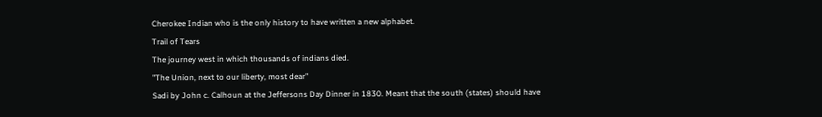Cherokee Indian who is the only history to have written a new alphabet.
Trail of Tears
The journey west in which thousands of indians died.
"The Union, next to our liberty, most dear"
Sadi by John c. Calhoun at the Jeffersons Day Dinner in 1830. Meant that the south (states) should have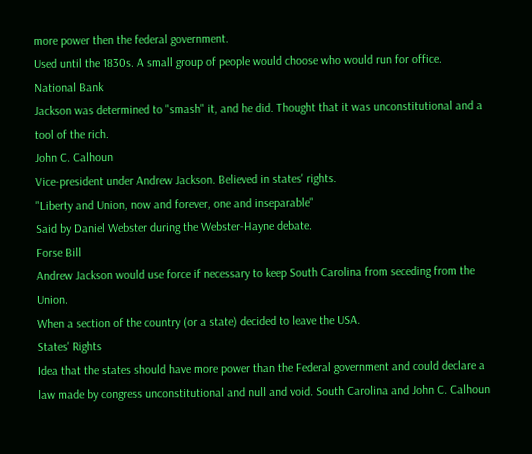more power then the federal government.
Used until the 1830s. A small group of people would choose who would run for office.
National Bank
Jackson was determined to "smash" it, and he did. Thought that it was unconstitutional and a tool of the rich.
John C. Calhoun
Vice-president under Andrew Jackson. Believed in states' rights.
"Liberty and Union, now and forever, one and inseparable"
Said by Daniel Webster during the Webster-Hayne debate.
Forse Bill
Andrew Jackson would use force if necessary to keep South Carolina from seceding from the Union.
When a section of the country (or a state) decided to leave the USA.
States' Rights
Idea that the states should have more power than the Federal government and could declare a law made by congress unconstitutional and null and void. South Carolina and John C. Calhoun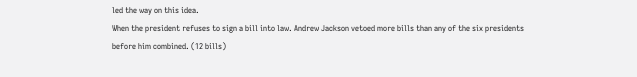led the way on this idea.
When the president refuses to sign a bill into law. Andrew Jackson vetoed more bills than any of the six presidents before him combined. (12 bills)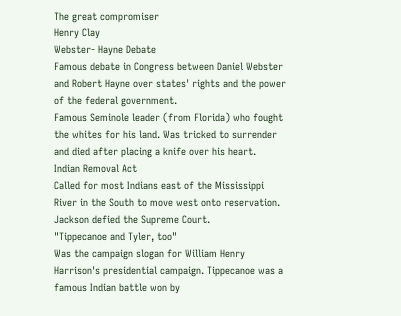The great compromiser
Henry Clay
Webster- Hayne Debate
Famous debate in Congress between Daniel Webster and Robert Hayne over states' rights and the power of the federal government.
Famous Seminole leader (from Florida) who fought the whites for his land. Was tricked to surrender and died after placing a knife over his heart.
Indian Removal Act
Called for most Indians east of the Mississippi River in the South to move west onto reservation. Jackson defied the Supreme Court.
"Tippecanoe and Tyler, too"
Was the campaign slogan for William Henry Harrison's presidential campaign. Tippecanoe was a famous Indian battle won by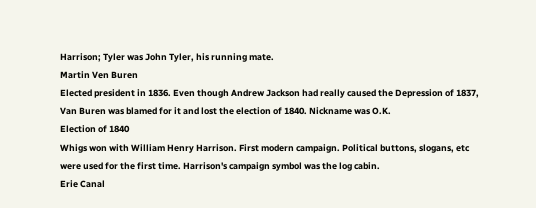Harrison; Tyler was John Tyler, his running mate.
Martin Ven Buren
Elected president in 1836. Even though Andrew Jackson had really caused the Depression of 1837, Van Buren was blamed for it and lost the election of 1840. Nickname was O.K.
Election of 1840
Whigs won with William Henry Harrison. First modern campaign. Political buttons, slogans, etc were used for the first time. Harrison's campaign symbol was the log cabin.
Erie Canal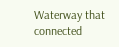Waterway that connected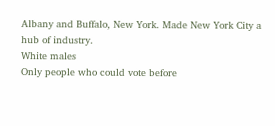Albany and Buffalo, New York. Made New York City a hub of industry.
White males
Only people who could vote before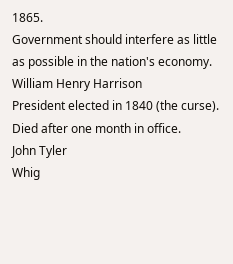1865.
Government should interfere as little as possible in the nation's economy.
William Henry Harrison
President elected in 1840 (the curse). Died after one month in office.
John Tyler
Whig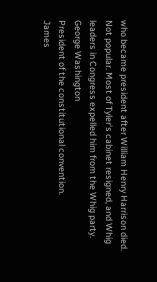who became president after William Henry Harrison died. Not popular. Most of Tyler's cabinet resigned, and Whig leaders in Congress expelled him from the Whig party.
George Washington
President of the constitutional convention.
James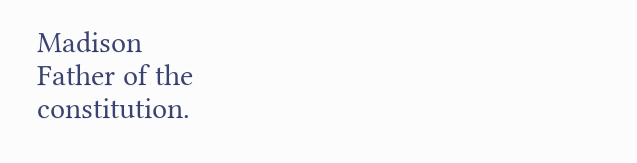Madison
Father of the constitution.